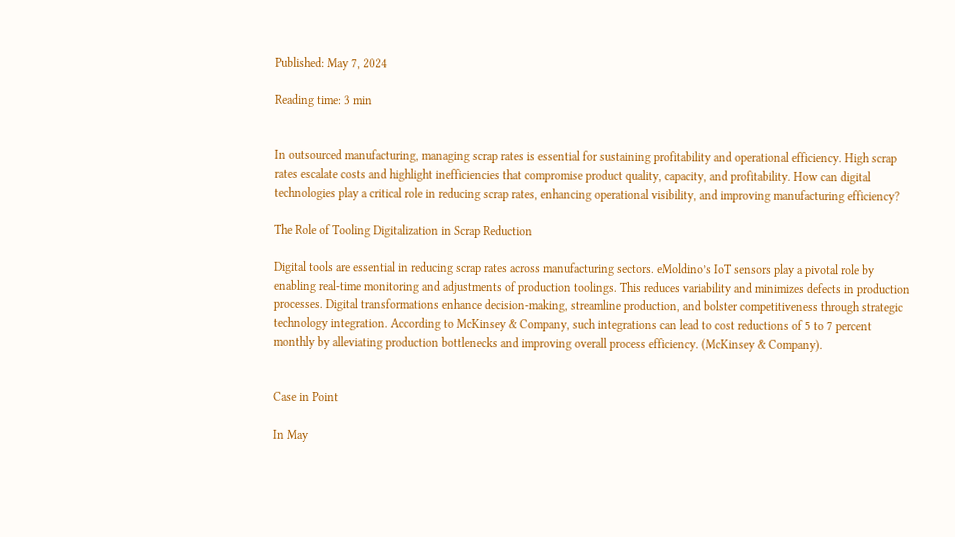Published: May 7, 2024

Reading time: 3 min


In outsourced manufacturing, managing scrap rates is essential for sustaining profitability and operational efficiency. High scrap rates escalate costs and highlight inefficiencies that compromise product quality, capacity, and profitability. How can digital technologies play a critical role in reducing scrap rates, enhancing operational visibility, and improving manufacturing efficiency?

The Role of Tooling Digitalization in Scrap Reduction

Digital tools are essential in reducing scrap rates across manufacturing sectors. eMoldino’s IoT sensors play a pivotal role by enabling real-time monitoring and adjustments of production toolings. This reduces variability and minimizes defects in production processes. Digital transformations enhance decision-making, streamline production, and bolster competitiveness through strategic technology integration. According to McKinsey & Company, such integrations can lead to cost reductions of 5 to 7 percent monthly by alleviating production bottlenecks and improving overall process efficiency. (McKinsey & Company).


Case in Point

In May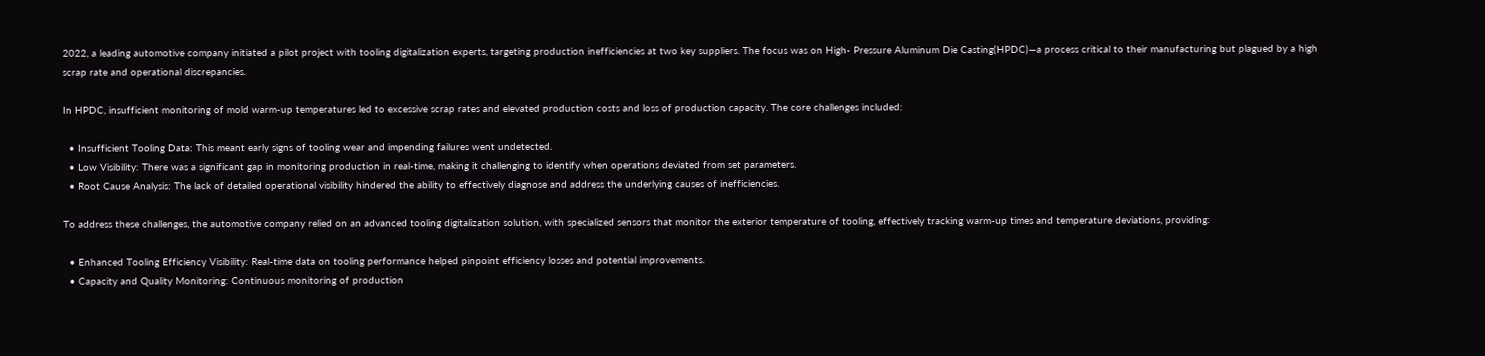2022, a leading automotive company initiated a pilot project with tooling digitalization experts, targeting production inefficiencies at two key suppliers. The focus was on High- Pressure Aluminum Die Casting(HPDC)—a process critical to their manufacturing but plagued by a high scrap rate and operational discrepancies.

In HPDC, insufficient monitoring of mold warm-up temperatures led to excessive scrap rates and elevated production costs and loss of production capacity. The core challenges included:

  • Insufficient Tooling Data: This meant early signs of tooling wear and impending failures went undetected.
  • Low Visibility: There was a significant gap in monitoring production in real-time, making it challenging to identify when operations deviated from set parameters.
  • Root Cause Analysis: The lack of detailed operational visibility hindered the ability to effectively diagnose and address the underlying causes of inefficiencies.

To address these challenges, the automotive company relied on an advanced tooling digitalization solution, with specialized sensors that monitor the exterior temperature of tooling, effectively tracking warm-up times and temperature deviations, providing:

  • Enhanced Tooling Efficiency Visibility: Real-time data on tooling performance helped pinpoint efficiency losses and potential improvements.
  • Capacity and Quality Monitoring: Continuous monitoring of production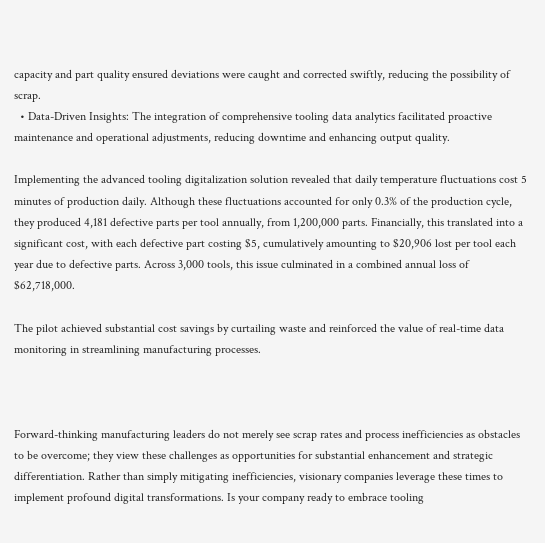capacity and part quality ensured deviations were caught and corrected swiftly, reducing the possibility of scrap.
  • Data-Driven Insights: The integration of comprehensive tooling data analytics facilitated proactive maintenance and operational adjustments, reducing downtime and enhancing output quality.

Implementing the advanced tooling digitalization solution revealed that daily temperature fluctuations cost 5 minutes of production daily. Although these fluctuations accounted for only 0.3% of the production cycle, they produced 4,181 defective parts per tool annually, from 1,200,000 parts. Financially, this translated into a significant cost, with each defective part costing $5, cumulatively amounting to $20,906 lost per tool each year due to defective parts. Across 3,000 tools, this issue culminated in a combined annual loss of $62,718,000.

The pilot achieved substantial cost savings by curtailing waste and reinforced the value of real-time data monitoring in streamlining manufacturing processes.



Forward-thinking manufacturing leaders do not merely see scrap rates and process inefficiencies as obstacles to be overcome; they view these challenges as opportunities for substantial enhancement and strategic differentiation. Rather than simply mitigating inefficiencies, visionary companies leverage these times to implement profound digital transformations. Is your company ready to embrace tooling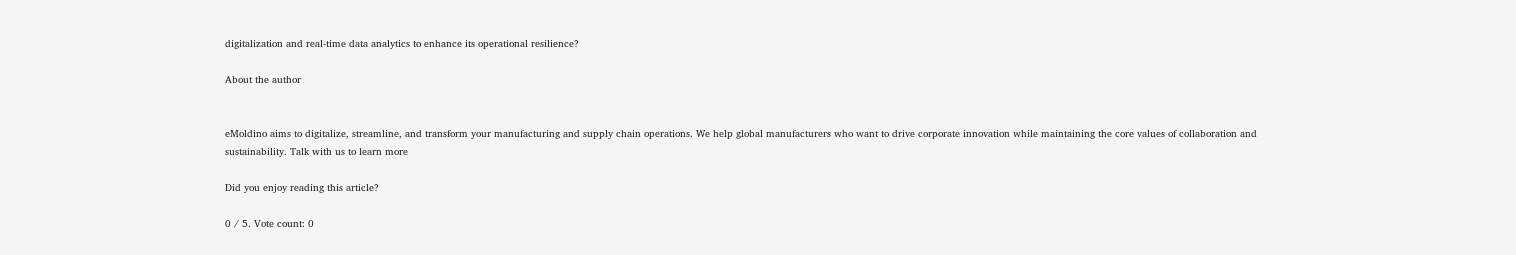digitalization and real-time data analytics to enhance its operational resilience?

About the author


eMoldino aims to digitalize, streamline, and transform your manufacturing and supply chain operations. We help global manufacturers who want to drive corporate innovation while maintaining the core values of collaboration and sustainability. Talk with us to learn more

Did you enjoy reading this article?

0 / 5. Vote count: 0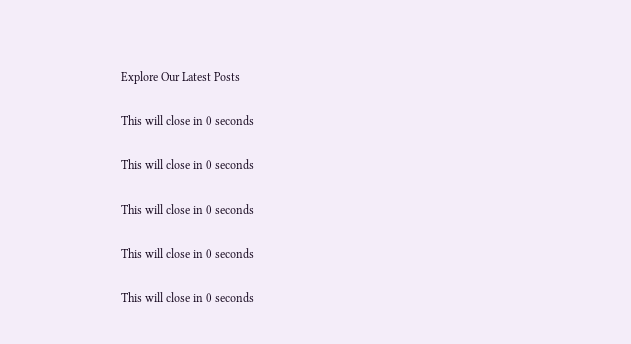Explore Our Latest Posts

This will close in 0 seconds

This will close in 0 seconds

This will close in 0 seconds

This will close in 0 seconds

This will close in 0 seconds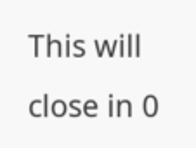This will close in 0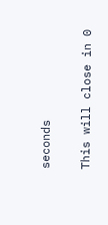seconds

This will close in 0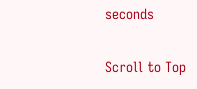seconds

Scroll to Top